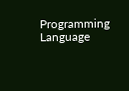Programming Language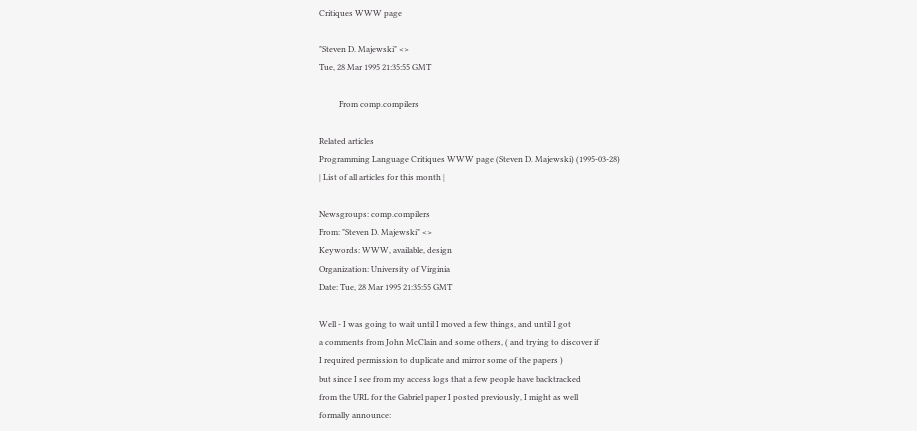Critiques WWW page

"Steven D. Majewski" <>
Tue, 28 Mar 1995 21:35:55 GMT

          From comp.compilers

Related articles
Programming Language Critiques WWW page (Steven D. Majewski) (1995-03-28)
| List of all articles for this month |

Newsgroups: comp.compilers
From: "Steven D. Majewski" <>
Keywords: WWW, available, design
Organization: University of Virginia
Date: Tue, 28 Mar 1995 21:35:55 GMT

Well - I was going to wait until I moved a few things, and until I got
a comments from John McClain and some others, ( and trying to discover if
I required permission to duplicate and mirror some of the papers )
but since I see from my access logs that a few people have backtracked
from the URL for the Gabriel paper I posted previously, I might as well
formally announce: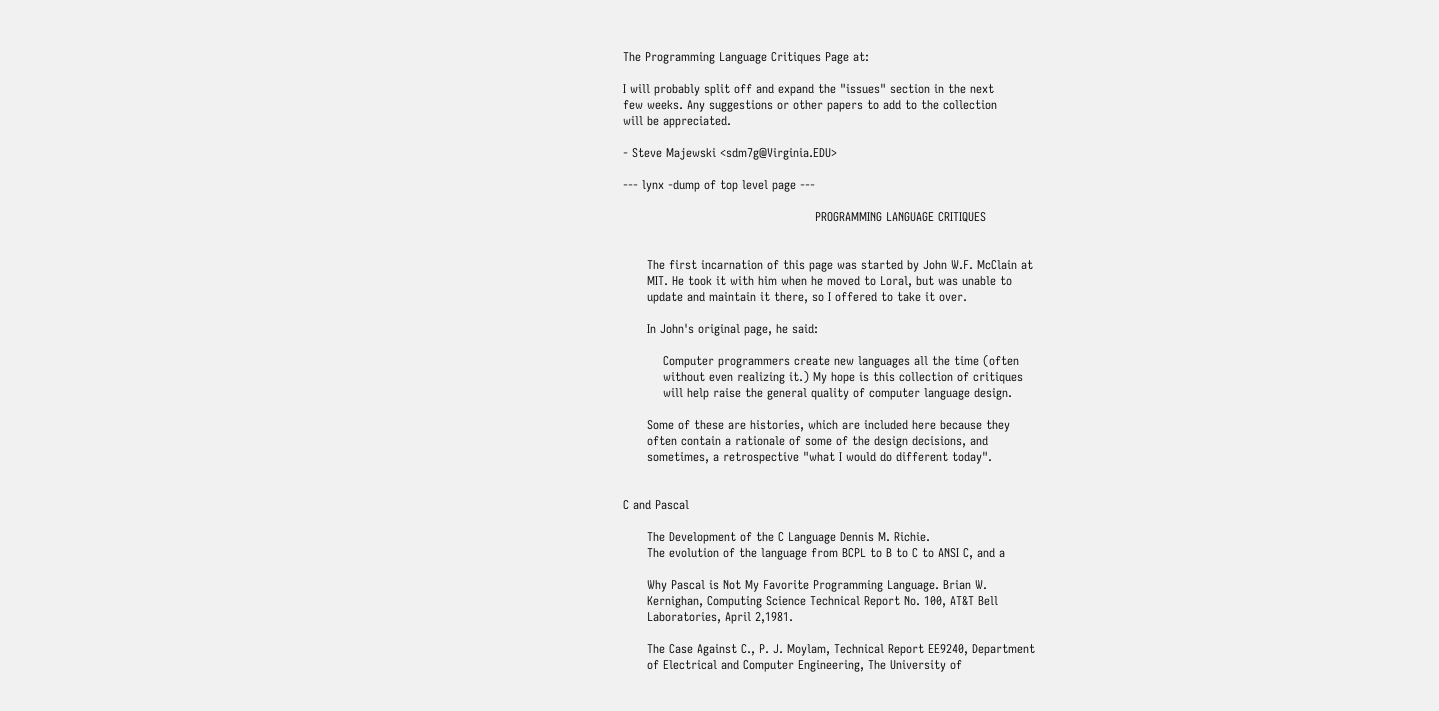The Programming Language Critiques Page at:

I will probably split off and expand the "issues" section in the next
few weeks. Any suggestions or other papers to add to the collection
will be appreciated.

- Steve Majewski <sdm7g@Virginia.EDU>

--- lynx -dump of top level page ---

                                                PROGRAMMING LANGUAGE CRITIQUES


      The first incarnation of this page was started by John W.F. McClain at
      MIT. He took it with him when he moved to Loral, but was unable to
      update and maintain it there, so I offered to take it over.

      In John's original page, he said:

          Computer programmers create new languages all the time (often
          without even realizing it.) My hope is this collection of critiques
          will help raise the general quality of computer language design.

      Some of these are histories, which are included here because they
      often contain a rationale of some of the design decisions, and
      sometimes, a retrospective "what I would do different today".


C and Pascal

      The Development of the C Language Dennis M. Richie.
      The evolution of the language from BCPL to B to C to ANSI C, and a

      Why Pascal is Not My Favorite Programming Language. Brian W.
      Kernighan, Computing Science Technical Report No. 100, AT&T Bell
      Laboratories, April 2,1981.

      The Case Against C., P. J. Moylam, Technical Report EE9240, Department
      of Electrical and Computer Engineering, The University of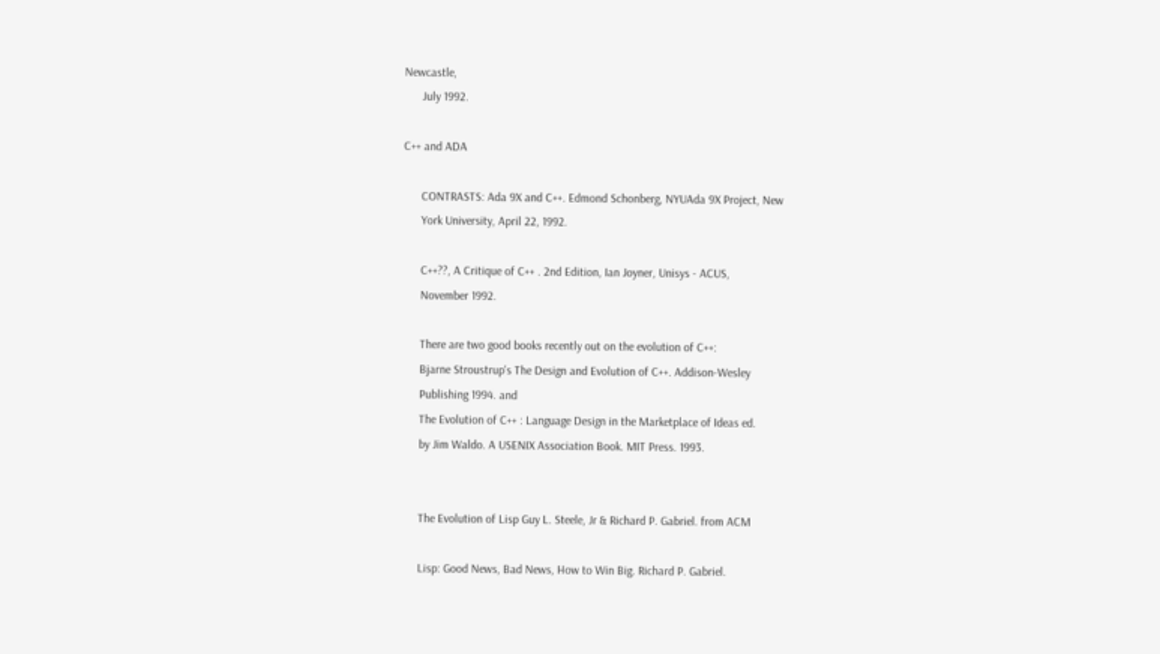Newcastle,
      July 1992.

C++ and ADA

      CONTRASTS: Ada 9X and C++. Edmond Schonberg, NYUAda 9X Project, New
      York University, April 22, 1992.

      C++??, A Critique of C++ . 2nd Edition, Ian Joyner, Unisys - ACUS,
      November 1992.

      There are two good books recently out on the evolution of C++:
      Bjarne Stroustrup's The Design and Evolution of C++. Addison-Wesley
      Publishing 1994. and
      The Evolution of C++ : Language Design in the Marketplace of Ideas ed.
      by Jim Waldo. A USENIX Association Book. MIT Press. 1993.


      The Evolution of Lisp Guy L. Steele, Jr & Richard P. Gabriel. from ACM

      Lisp: Good News, Bad News, How to Win Big. Richard P. Gabriel.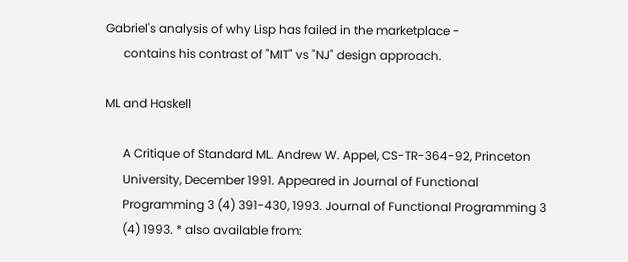Gabriel's analysis of why Lisp has failed in the marketplace -
      contains his contrast of "MIT" vs "NJ" design approach.

ML and Haskell

      A Critique of Standard ML. Andrew W. Appel, CS-TR-364-92, Princeton
      University, December 1991. Appeared in Journal of Functional
      Programming 3 (4) 391-430, 1993. Journal of Functional Programming 3
      (4) 1993. * also available from: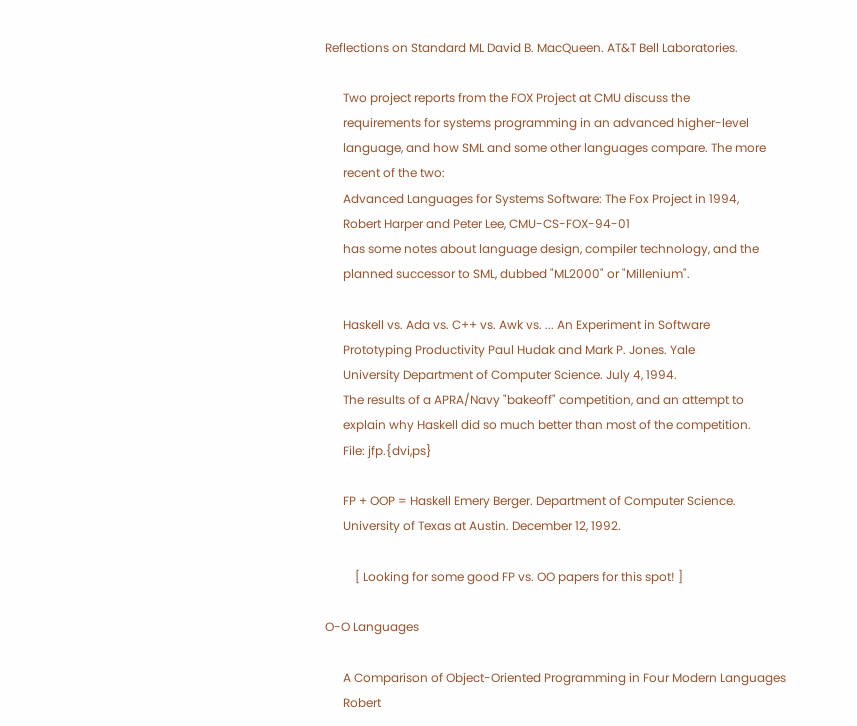Reflections on Standard ML David B. MacQueen. AT&T Bell Laboratories.

      Two project reports from the FOX Project at CMU discuss the
      requirements for systems programming in an advanced higher-level
      language, and how SML and some other languages compare. The more
      recent of the two:
      Advanced Languages for Systems Software: The Fox Project in 1994,
      Robert Harper and Peter Lee, CMU-CS-FOX-94-01
      has some notes about language design, compiler technology, and the
      planned successor to SML, dubbed "ML2000" or "Millenium".

      Haskell vs. Ada vs. C++ vs. Awk vs. ... An Experiment in Software
      Prototyping Productivity Paul Hudak and Mark P. Jones. Yale
      University Department of Computer Science. July 4, 1994.
      The results of a APRA/Navy "bakeoff" competition, and an attempt to
      explain why Haskell did so much better than most of the competition.
      File: jfp.{dvi,ps}

      FP + OOP = Haskell Emery Berger. Department of Computer Science.
      University of Texas at Austin. December 12, 1992.

          [ Looking for some good FP vs. OO papers for this spot! ]

O-O Languages

      A Comparison of Object-Oriented Programming in Four Modern Languages
      Robert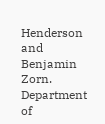Henderson and Benjamin Zorn. Department of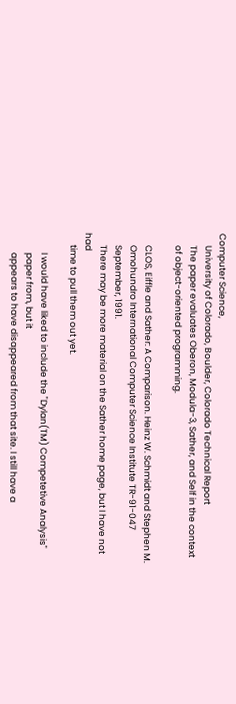Computer Science,
      University of Colorado, Boulder, Colorado Technical Report
      The paper evaluates Oberon, Modula-3, Sather, and Self in the context
      of object-oriented programming.

      CLOS, Eiffle and Sather: A Comparison. Heinz W. Schmidt and Stephen M.
      Omohundro International Computer Science Institute TR-91-047
      September, 1991.
      There may be more material on the Sather home page, but I have not had
      time to pull them out yet.

          I would have liked to include the "Dylan(TM) Competetive Analysis"
          paper from, but it
          appears to have disappeared from that site. I still have a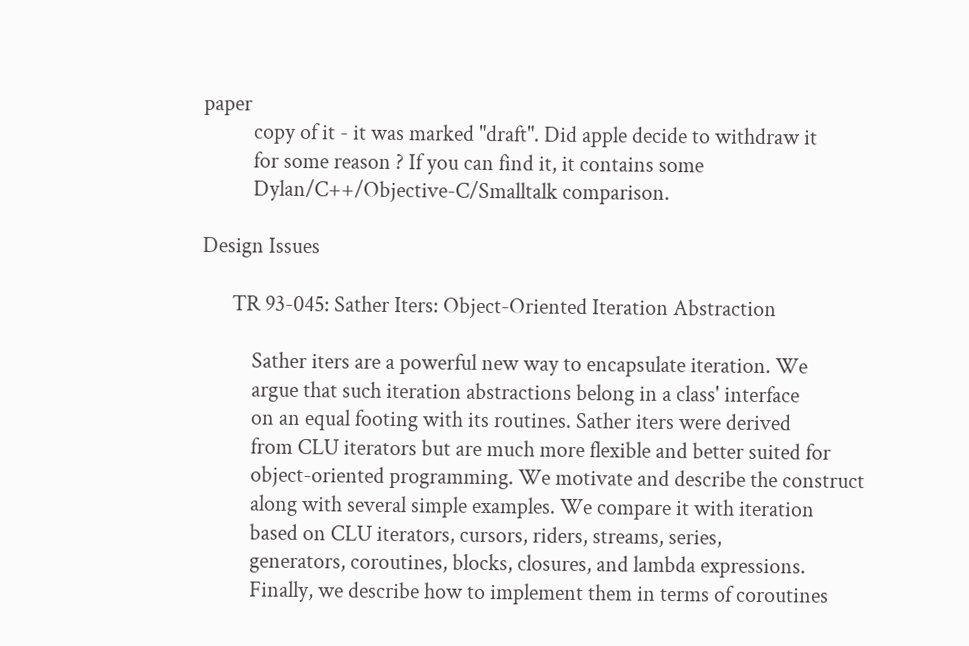paper
          copy of it - it was marked "draft". Did apple decide to withdraw it
          for some reason ? If you can find it, it contains some
          Dylan/C++/Objective-C/Smalltalk comparison.

Design Issues

      TR 93-045: Sather Iters: Object-Oriented Iteration Abstraction

          Sather iters are a powerful new way to encapsulate iteration. We
          argue that such iteration abstractions belong in a class' interface
          on an equal footing with its routines. Sather iters were derived
          from CLU iterators but are much more flexible and better suited for
          object-oriented programming. We motivate and describe the construct
          along with several simple examples. We compare it with iteration
          based on CLU iterators, cursors, riders, streams, series,
          generators, coroutines, blocks, closures, and lambda expressions.
          Finally, we describe how to implement them in terms of coroutines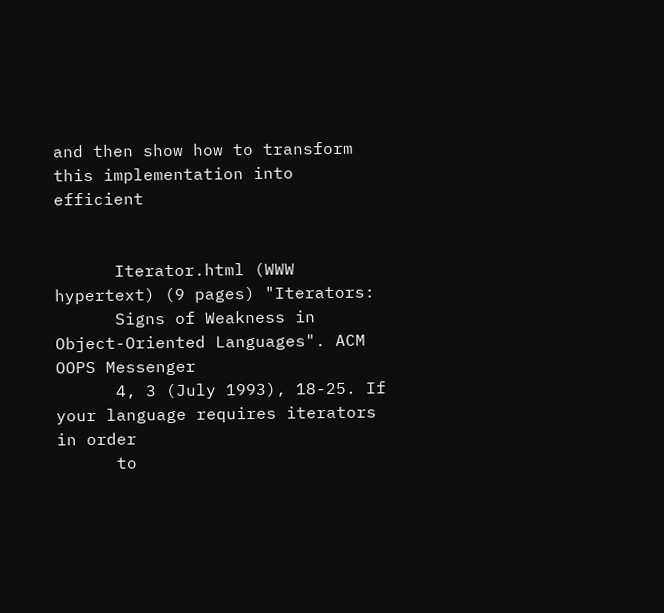and then show how to transform this implementation into efficient


      Iterator.html (WWW hypertext) (9 pages) "Iterators:
      Signs of Weakness in Object-Oriented Languages". ACM OOPS Messenger
      4, 3 (July 1993), 18-25. If your language requires iterators in order
      to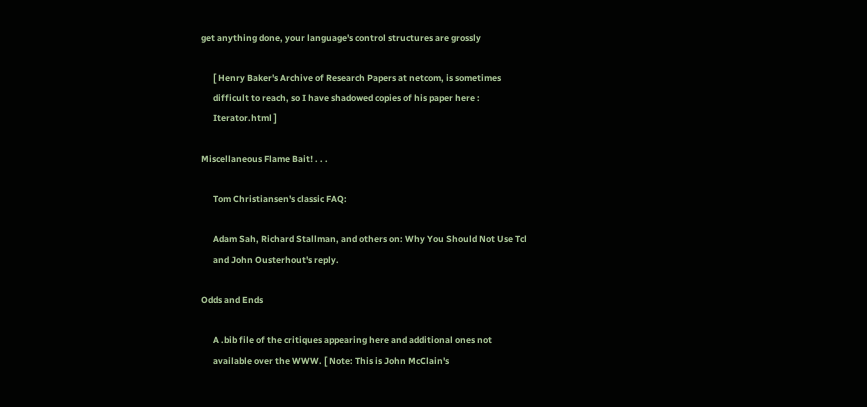get anything done, your language's control structures are grossly

      [ Henry Baker's Archive of Research Papers at netcom, is sometimes
      difficult to reach, so I have shadowed copies of his paper here :
      Iterator.html ]

Miscellaneous Flame Bait! . . .

      Tom Christiansen's classic FAQ:

      Adam Sah, Richard Stallman, and others on: Why You Should Not Use Tcl
      and John Ousterhout's reply.

Odds and Ends

      A .bib file of the critiques appearing here and additional ones not
      available over the WWW. [ Note: This is John McClain's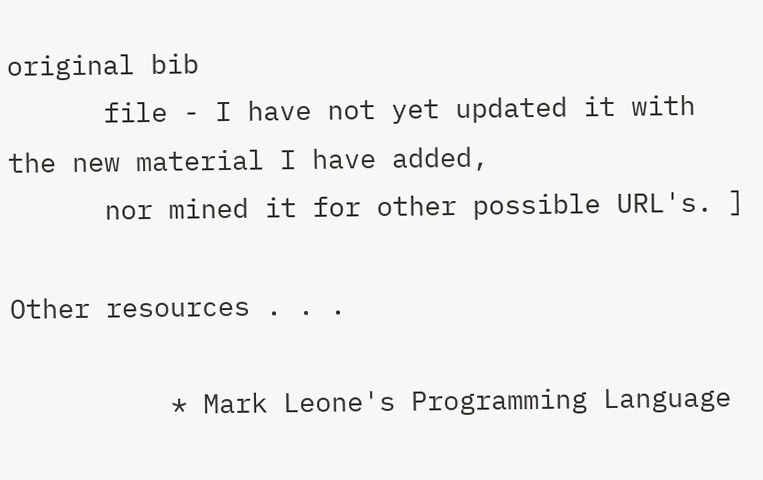original bib
      file - I have not yet updated it with the new material I have added,
      nor mined it for other possible URL's. ]

Other resources . . .

          * Mark Leone's Programming Language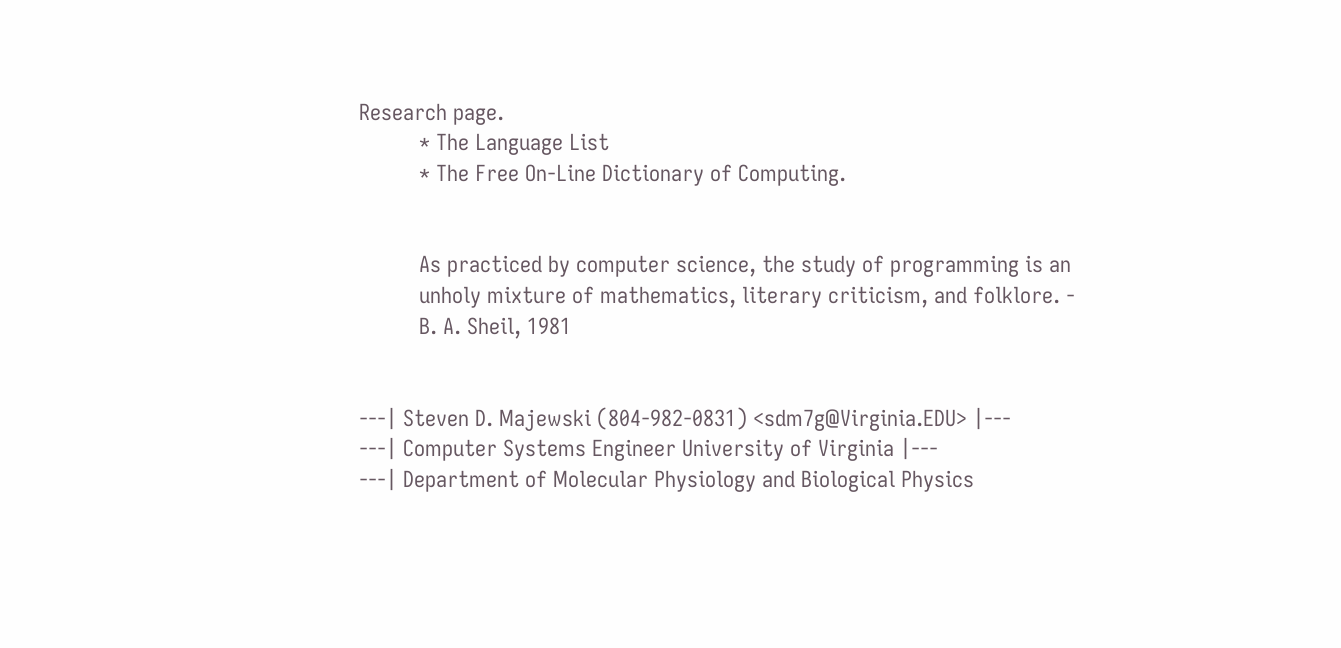Research page.
          * The Language List
          * The Free On-Line Dictionary of Computing.


          As practiced by computer science, the study of programming is an
          unholy mixture of mathematics, literary criticism, and folklore. -
          B. A. Sheil, 1981


---| Steven D. Majewski (804-982-0831) <sdm7g@Virginia.EDU> |---
---| Computer Systems Engineer University of Virginia |---
---| Department of Molecular Physiology and Biological Physics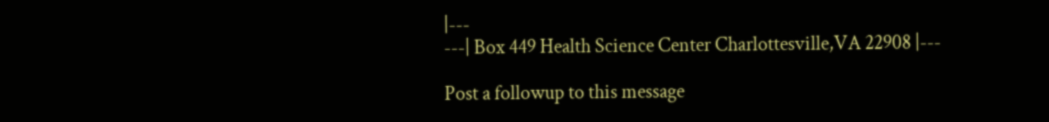|---
---| Box 449 Health Science Center Charlottesville,VA 22908 |---

Post a followup to this message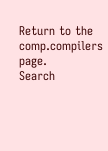Return to the comp.compilers page.
Search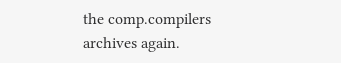the comp.compilers archives again.